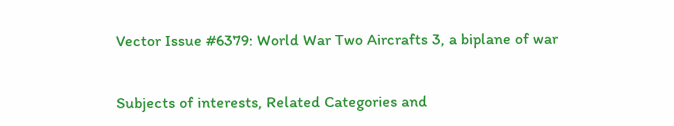Vector Issue #6379: World War Two Aircrafts 3, a biplane of war


Subjects of interests, Related Categories and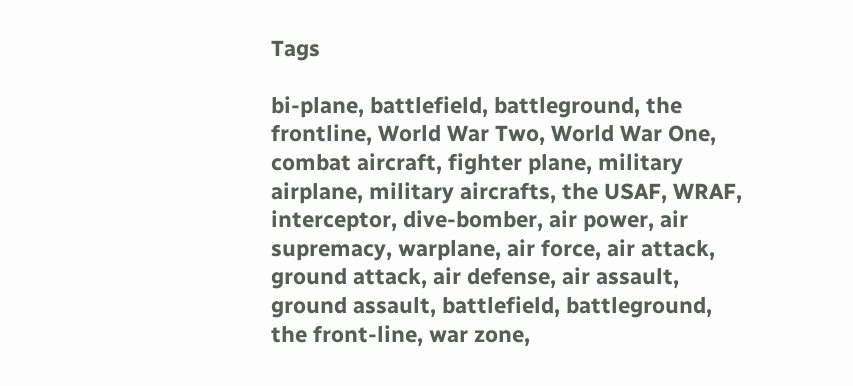Tags

bi-plane, battlefield, battleground, the frontline, World War Two, World War One, combat aircraft, fighter plane, military airplane, military aircrafts, the USAF, WRAF, interceptor, dive-bomber, air power, air supremacy, warplane, air force, air attack, ground attack, air defense, air assault, ground assault, battlefield, battleground, the front-line, war zone,